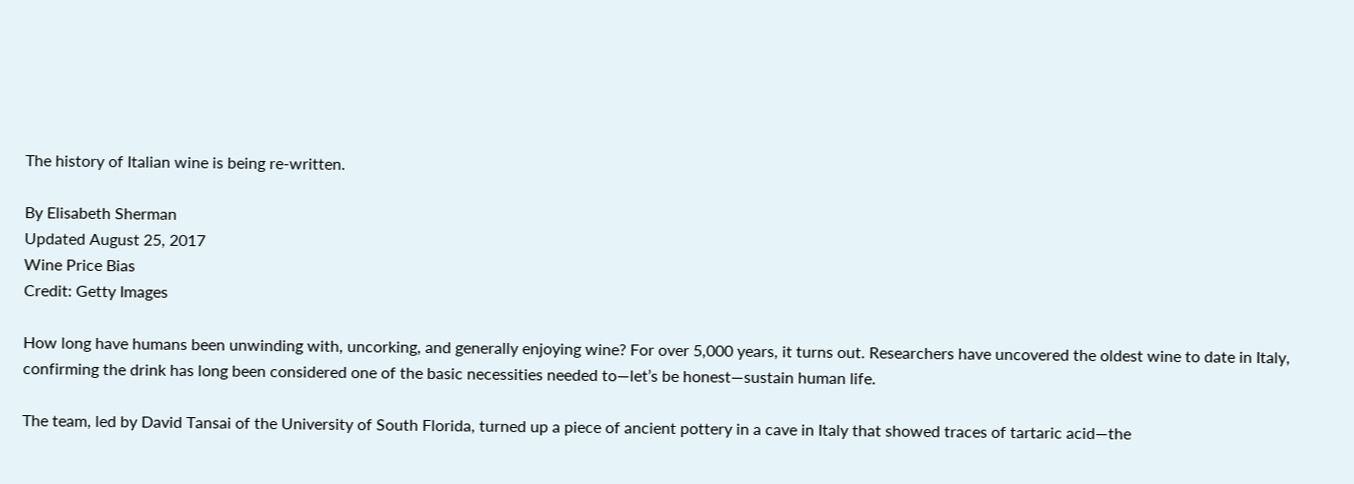The history of Italian wine is being re-written.

By Elisabeth Sherman
Updated August 25, 2017
Wine Price Bias
Credit: Getty Images

How long have humans been unwinding with, uncorking, and generally enjoying wine? For over 5,000 years, it turns out. Researchers have uncovered the oldest wine to date in Italy, confirming the drink has long been considered one of the basic necessities needed to—let’s be honest—sustain human life.

The team, led by David Tansai of the University of South Florida, turned up a piece of ancient pottery in a cave in Italy that showed traces of tartaric acid—the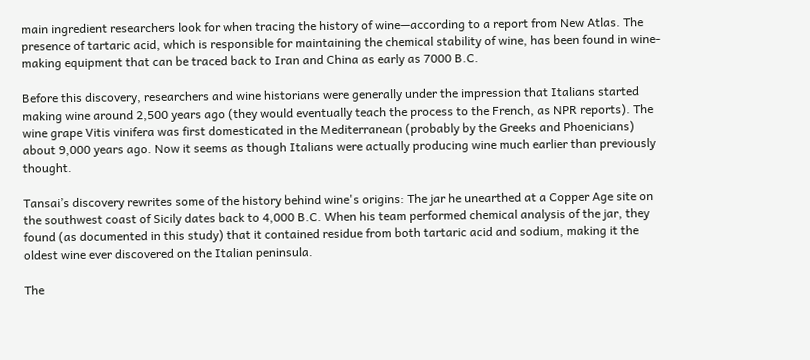main ingredient researchers look for when tracing the history of wine—according to a report from New Atlas. The presence of tartaric acid, which is responsible for maintaining the chemical stability of wine, has been found in wine-making equipment that can be traced back to Iran and China as early as 7000 B.C.

Before this discovery, researchers and wine historians were generally under the impression that Italians started making wine around 2,500 years ago (they would eventually teach the process to the French, as NPR reports). The wine grape Vitis vinifera was first domesticated in the Mediterranean (probably by the Greeks and Phoenicians) about 9,000 years ago. Now it seems as though Italians were actually producing wine much earlier than previously thought.

Tansai’s discovery rewrites some of the history behind wine's origins: The jar he unearthed at a Copper Age site on the southwest coast of Sicily dates back to 4,000 B.C. When his team performed chemical analysis of the jar, they found (as documented in this study) that it contained residue from both tartaric acid and sodium, making it the oldest wine ever discovered on the Italian peninsula.

The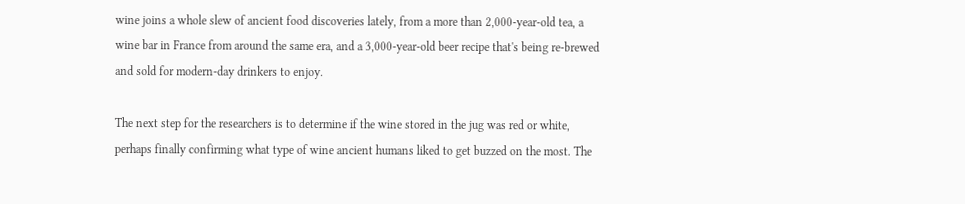wine joins a whole slew of ancient food discoveries lately, from a more than 2,000-year-old tea, a wine bar in France from around the same era, and a 3,000-year-old beer recipe that's being re-brewed and sold for modern-day drinkers to enjoy.

The next step for the researchers is to determine if the wine stored in the jug was red or white, perhaps finally confirming what type of wine ancient humans liked to get buzzed on the most. The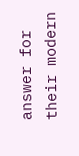answer for their modern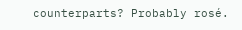counterparts? Probably rosé.